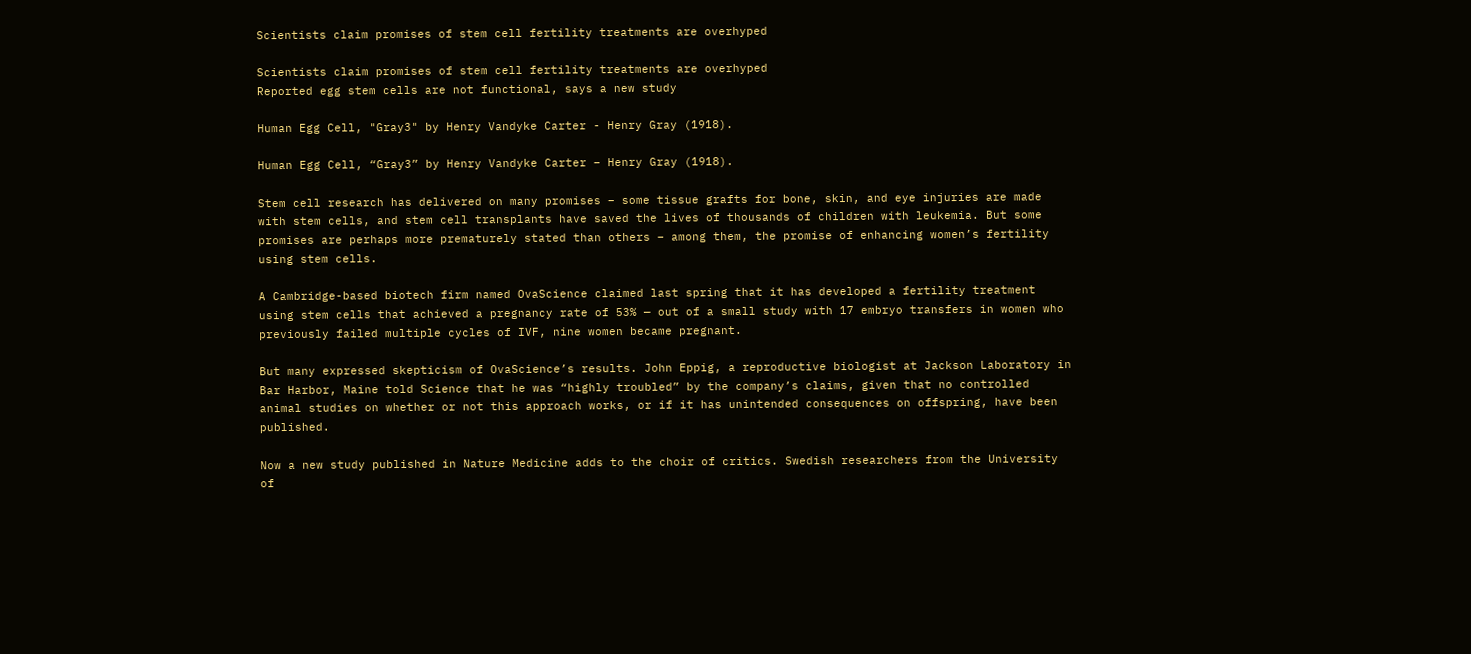Scientists claim promises of stem cell fertility treatments are overhyped

Scientists claim promises of stem cell fertility treatments are overhyped
Reported egg stem cells are not functional, says a new study

Human Egg Cell, "Gray3" by Henry Vandyke Carter - Henry Gray (1918).

Human Egg Cell, “Gray3” by Henry Vandyke Carter – Henry Gray (1918).

Stem cell research has delivered on many promises – some tissue grafts for bone, skin, and eye injuries are made with stem cells, and stem cell transplants have saved the lives of thousands of children with leukemia. But some promises are perhaps more prematurely stated than others – among them, the promise of enhancing women’s fertility using stem cells.

A Cambridge-based biotech firm named OvaScience claimed last spring that it has developed a fertility treatment using stem cells that achieved a pregnancy rate of 53% — out of a small study with 17 embryo transfers in women who previously failed multiple cycles of IVF, nine women became pregnant.

But many expressed skepticism of OvaScience’s results. John Eppig, a reproductive biologist at Jackson Laboratory in Bar Harbor, Maine told Science that he was “highly troubled” by the company’s claims, given that no controlled animal studies on whether or not this approach works, or if it has unintended consequences on offspring, have been published.

Now a new study published in Nature Medicine adds to the choir of critics. Swedish researchers from the University of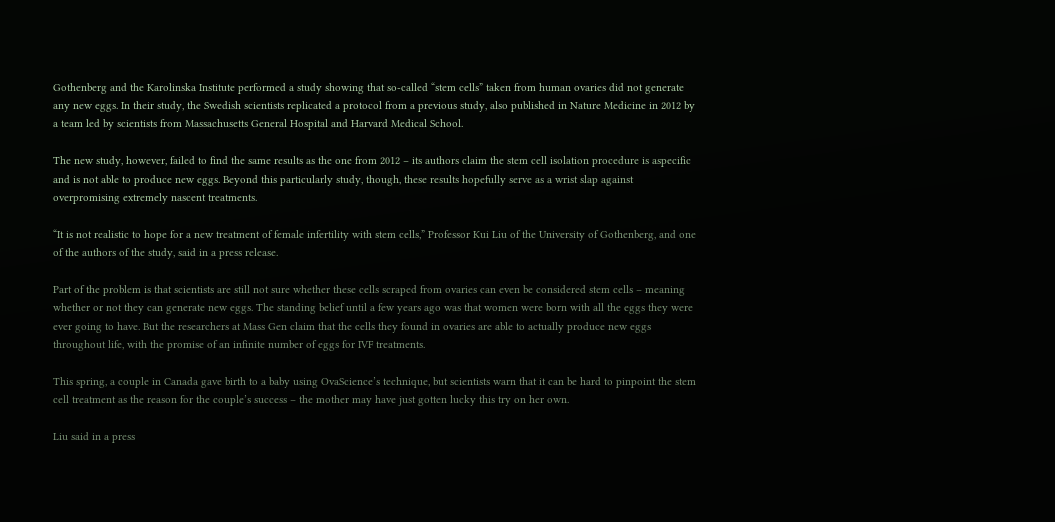Gothenberg and the Karolinska Institute performed a study showing that so-called “stem cells” taken from human ovaries did not generate any new eggs. In their study, the Swedish scientists replicated a protocol from a previous study, also published in Nature Medicine in 2012 by a team led by scientists from Massachusetts General Hospital and Harvard Medical School.

The new study, however, failed to find the same results as the one from 2012 – its authors claim the stem cell isolation procedure is aspecific and is not able to produce new eggs. Beyond this particularly study, though, these results hopefully serve as a wrist slap against overpromising extremely nascent treatments.

“It is not realistic to hope for a new treatment of female infertility with stem cells,” Professor Kui Liu of the University of Gothenberg, and one of the authors of the study, said in a press release.

Part of the problem is that scientists are still not sure whether these cells scraped from ovaries can even be considered stem cells – meaning whether or not they can generate new eggs. The standing belief until a few years ago was that women were born with all the eggs they were ever going to have. But the researchers at Mass Gen claim that the cells they found in ovaries are able to actually produce new eggs throughout life, with the promise of an infinite number of eggs for IVF treatments.

This spring, a couple in Canada gave birth to a baby using OvaScience’s technique, but scientists warn that it can be hard to pinpoint the stem cell treatment as the reason for the couple’s success – the mother may have just gotten lucky this try on her own.

Liu said in a press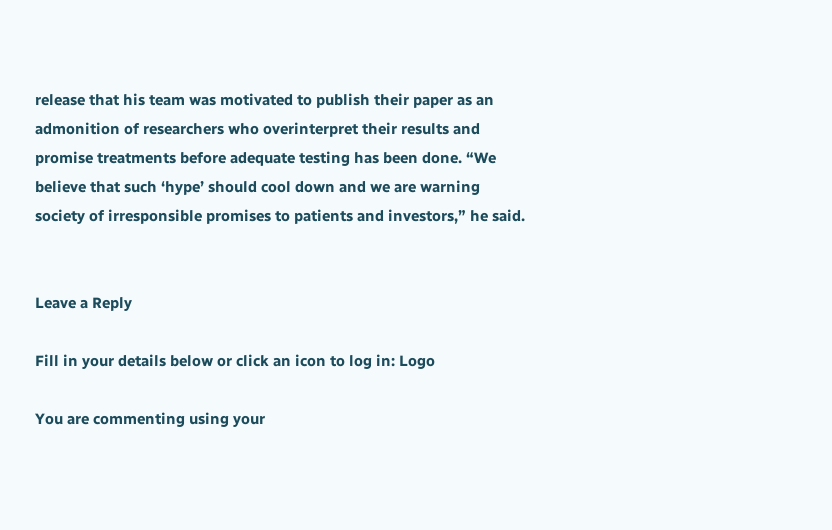release that his team was motivated to publish their paper as an admonition of researchers who overinterpret their results and promise treatments before adequate testing has been done. “We believe that such ‘hype’ should cool down and we are warning society of irresponsible promises to patients and investors,” he said.


Leave a Reply

Fill in your details below or click an icon to log in: Logo

You are commenting using your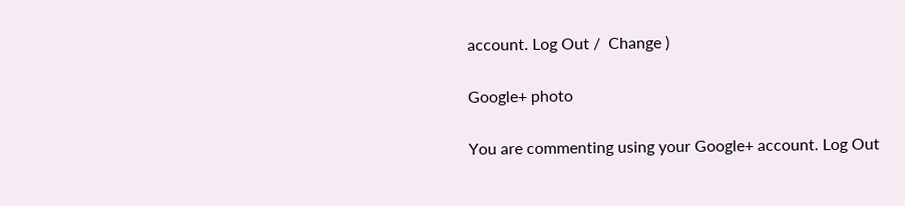account. Log Out /  Change )

Google+ photo

You are commenting using your Google+ account. Log Out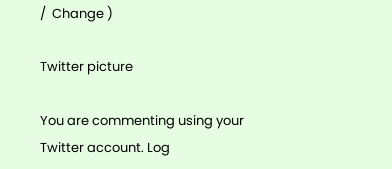/  Change )

Twitter picture

You are commenting using your Twitter account. Log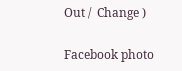Out /  Change )

Facebook photo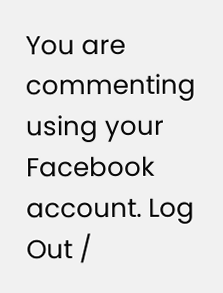You are commenting using your Facebook account. Log Out /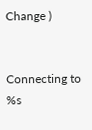Change )


Connecting to %s